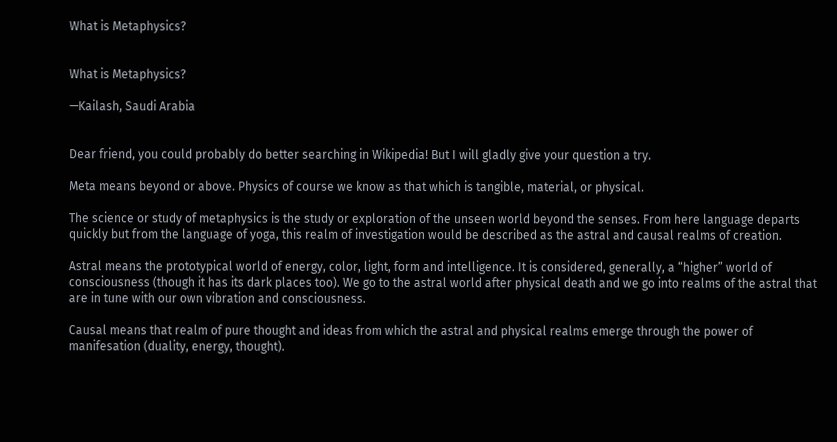What is Metaphysics?


What is Metaphysics?

—Kailash, Saudi Arabia


Dear friend, you could probably do better searching in Wikipedia! But I will gladly give your question a try.

Meta means beyond or above. Physics of course we know as that which is tangible, material, or physical.

The science or study of metaphysics is the study or exploration of the unseen world beyond the senses. From here language departs quickly but from the language of yoga, this realm of investigation would be described as the astral and causal realms of creation.

Astral means the prototypical world of energy, color, light, form and intelligence. It is considered, generally, a “higher” world of consciousness (though it has its dark places too). We go to the astral world after physical death and we go into realms of the astral that are in tune with our own vibration and consciousness.

Causal means that realm of pure thought and ideas from which the astral and physical realms emerge through the power of manifesation (duality, energy, thought).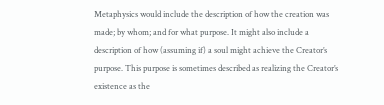Metaphysics would include the description of how the creation was made; by whom; and for what purpose. It might also include a description of how (assuming if) a soul might achieve the Creator’s purpose. This purpose is sometimes described as realizing the Creator’s existence as the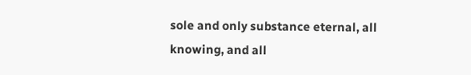sole and only substance eternal, all knowing, and all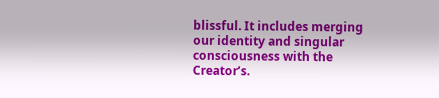blissful. It includes merging our identity and singular consciousness with the Creator’s.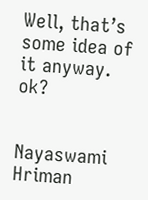Well, that’s some idea of it anyway. ok?


Nayaswami Hriman